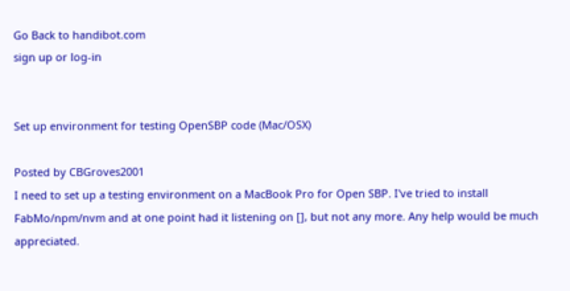Go Back to handibot.com
sign up or log-in


Set up environment for testing OpenSBP code (Mac/OSX)

Posted by CBGroves2001
I need to set up a testing environment on a MacBook Pro for Open SBP. I've tried to install FabMo/npm/nvm and at one point had it listening on [], but not any more. Any help would be much appreciated.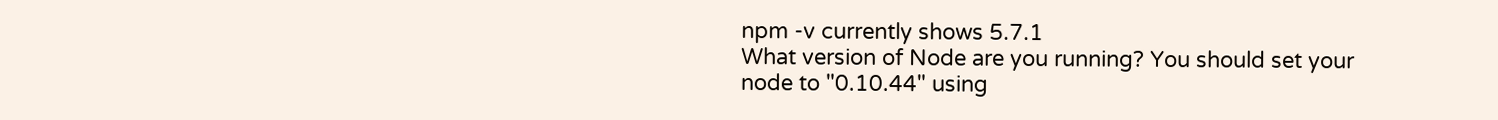npm -v currently shows 5.7.1
What version of Node are you running? You should set your node to "0.10.44" using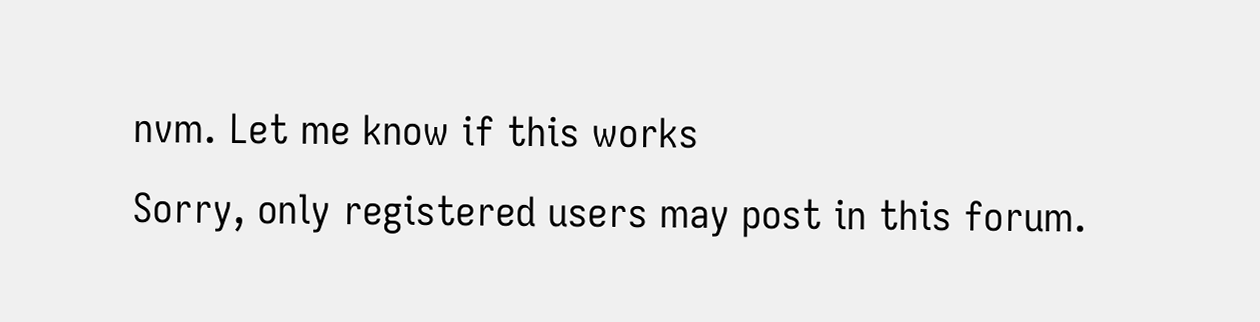nvm. Let me know if this works
Sorry, only registered users may post in this forum.